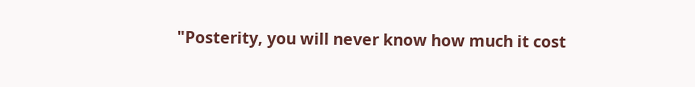"Posterity, you will never know how much it cost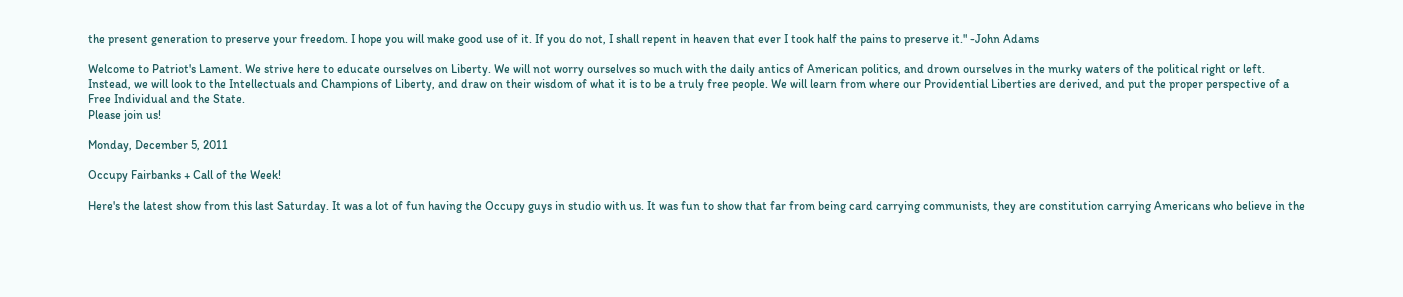the present generation to preserve your freedom. I hope you will make good use of it. If you do not, I shall repent in heaven that ever I took half the pains to preserve it." -John Adams

Welcome to Patriot's Lament. We strive here to educate ourselves on Liberty. We will not worry ourselves so much with the daily antics of American politics, and drown ourselves in the murky waters of the political right or left.
Instead, we will look to the Intellectuals and Champions of Liberty, and draw on their wisdom of what it is to be a truly free people. We will learn from where our Providential Liberties are derived, and put the proper perspective of a Free Individual and the State.
Please join us!

Monday, December 5, 2011

Occupy Fairbanks + Call of the Week!

Here's the latest show from this last Saturday. It was a lot of fun having the Occupy guys in studio with us. It was fun to show that far from being card carrying communists, they are constitution carrying Americans who believe in the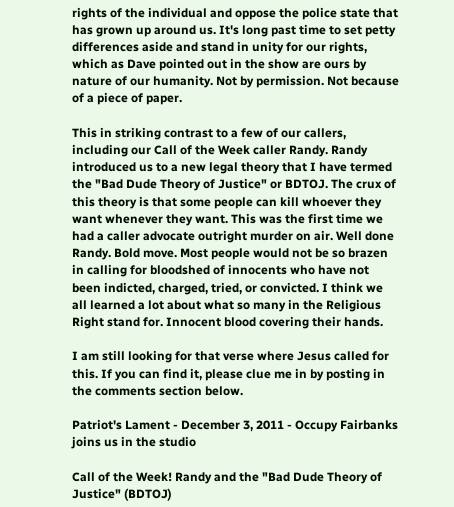rights of the individual and oppose the police state that has grown up around us. It's long past time to set petty differences aside and stand in unity for our rights, which as Dave pointed out in the show are ours by nature of our humanity. Not by permission. Not because of a piece of paper.

This in striking contrast to a few of our callers, including our Call of the Week caller Randy. Randy introduced us to a new legal theory that I have termed the "Bad Dude Theory of Justice" or BDTOJ. The crux of this theory is that some people can kill whoever they want whenever they want. This was the first time we had a caller advocate outright murder on air. Well done Randy. Bold move. Most people would not be so brazen in calling for bloodshed of innocents who have not been indicted, charged, tried, or convicted. I think we all learned a lot about what so many in the Religious Right stand for. Innocent blood covering their hands.

I am still looking for that verse where Jesus called for this. If you can find it, please clue me in by posting in the comments section below.

Patriot's Lament - December 3, 2011 - Occupy Fairbanks joins us in the studio

Call of the Week! Randy and the "Bad Dude Theory of Justice" (BDTOJ)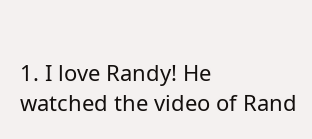1. I love Randy! He watched the video of Rand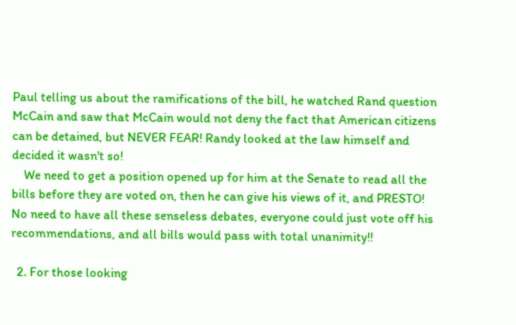Paul telling us about the ramifications of the bill, he watched Rand question McCain and saw that McCain would not deny the fact that American citizens can be detained, but NEVER FEAR! Randy looked at the law himself and decided it wasn't so!
    We need to get a position opened up for him at the Senate to read all the bills before they are voted on, then he can give his views of it, and PRESTO! No need to have all these senseless debates, everyone could just vote off his recommendations, and all bills would pass with total unanimity!!

  2. For those looking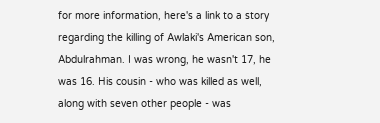for more information, here's a link to a story regarding the killing of Awlaki's American son, Abdulrahman. I was wrong, he wasn't 17, he was 16. His cousin - who was killed as well, along with seven other people - was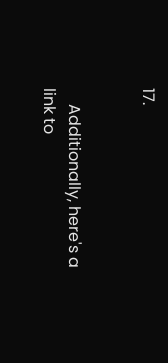17.


    Additionally, here's a link to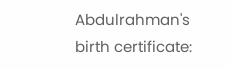Abdulrahman's birth certificate: